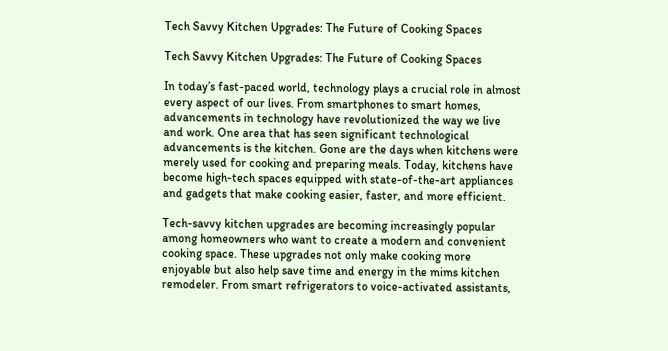Tech Savvy Kitchen Upgrades: The Future of Cooking Spaces

Tech Savvy Kitchen Upgrades: The Future of Cooking Spaces

In today’s fast-paced world, technology plays a crucial role in almost every aspect of our lives. From smartphones to smart homes, advancements in technology have revolutionized the way we live and work. One area that has seen significant technological advancements is the kitchen. Gone are the days when kitchens were merely used for cooking and preparing meals. Today, kitchens have become high-tech spaces equipped with state-of-the-art appliances and gadgets that make cooking easier, faster, and more efficient.

Tech-savvy kitchen upgrades are becoming increasingly popular among homeowners who want to create a modern and convenient cooking space. These upgrades not only make cooking more enjoyable but also help save time and energy in the mims kitchen remodeler. From smart refrigerators to voice-activated assistants,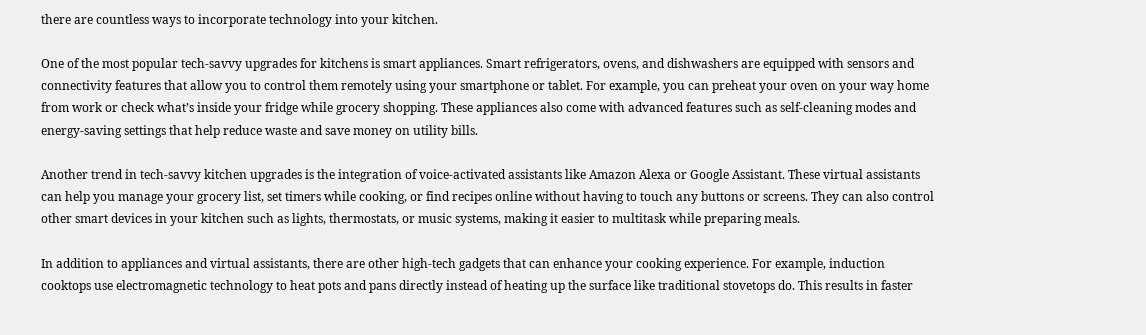there are countless ways to incorporate technology into your kitchen.

One of the most popular tech-savvy upgrades for kitchens is smart appliances. Smart refrigerators, ovens, and dishwashers are equipped with sensors and connectivity features that allow you to control them remotely using your smartphone or tablet. For example, you can preheat your oven on your way home from work or check what’s inside your fridge while grocery shopping. These appliances also come with advanced features such as self-cleaning modes and energy-saving settings that help reduce waste and save money on utility bills.

Another trend in tech-savvy kitchen upgrades is the integration of voice-activated assistants like Amazon Alexa or Google Assistant. These virtual assistants can help you manage your grocery list, set timers while cooking, or find recipes online without having to touch any buttons or screens. They can also control other smart devices in your kitchen such as lights, thermostats, or music systems, making it easier to multitask while preparing meals.

In addition to appliances and virtual assistants, there are other high-tech gadgets that can enhance your cooking experience. For example, induction cooktops use electromagnetic technology to heat pots and pans directly instead of heating up the surface like traditional stovetops do. This results in faster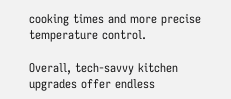cooking times and more precise temperature control.

Overall, tech-savvy kitchen upgrades offer endless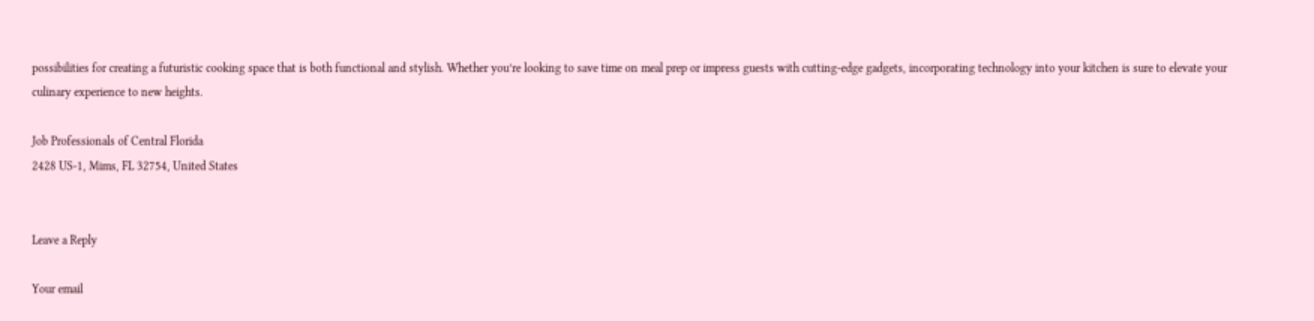possibilities for creating a futuristic cooking space that is both functional and stylish. Whether you’re looking to save time on meal prep or impress guests with cutting-edge gadgets, incorporating technology into your kitchen is sure to elevate your culinary experience to new heights.

Job Professionals of Central Florida
2428 US-1, Mims, FL 32754, United States


Leave a Reply

Your email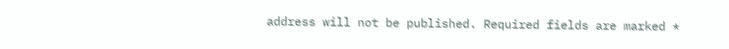address will not be published. Required fields are marked *